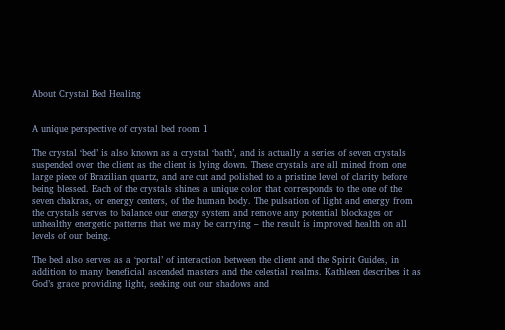About Crystal Bed Healing


A unique perspective of crystal bed room 1

The crystal ‘bed’ is also known as a crystal ‘bath’, and is actually a series of seven crystals suspended over the client as the client is lying down. These crystals are all mined from one large piece of Brazilian quartz, and are cut and polished to a pristine level of clarity before being blessed. Each of the crystals shines a unique color that corresponds to the one of the seven chakras, or energy centers, of the human body. The pulsation of light and energy from the crystals serves to balance our energy system and remove any potential blockages or unhealthy energetic patterns that we may be carrying – the result is improved health on all levels of our being.

The bed also serves as a ‘portal’ of interaction between the client and the Spirit Guides, in addition to many beneficial ascended masters and the celestial realms. Kathleen describes it as God’s grace providing light, seeking out our shadows and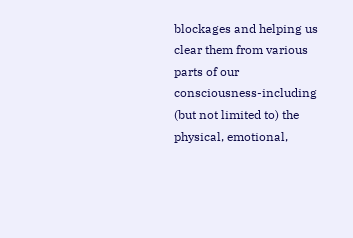blockages and helping us clear them from various parts of our consciousness-including (but not limited to) the physical, emotional,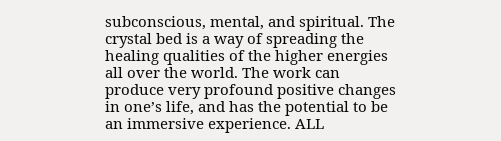subconscious, mental, and spiritual. The crystal bed is a way of spreading the healing qualities of the higher energies all over the world. The work can produce very profound positive changes in one’s life, and has the potential to be an immersive experience. ALL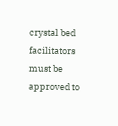crystal bed facilitators must be approved to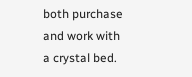both purchase and work with a crystal bed.